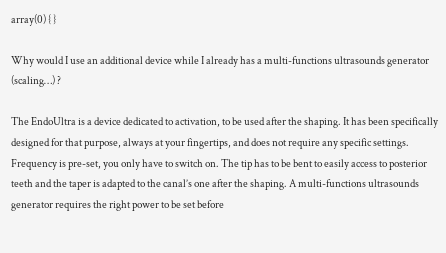array(0) { }

Why would I use an additional device while I already has a multi-functions ultrasounds generator (scaling…) ?

The EndoUltra is a device dedicated to activation, to be used after the shaping. It has been specifically designed for that purpose, always at your fingertips, and does not require any specific settings. Frequency is pre-set, you only have to switch on. The tip has to be bent to easily access to posterior teeth and the taper is adapted to the canal’s one after the shaping. A multi-functions ultrasounds generator requires the right power to be set before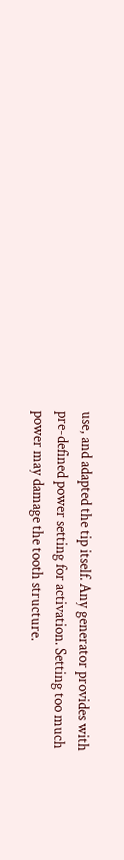use, and adapted the tip itself. Any generator provides with pre-defined power setting for activation. Setting too much power may damage the tooth structure.